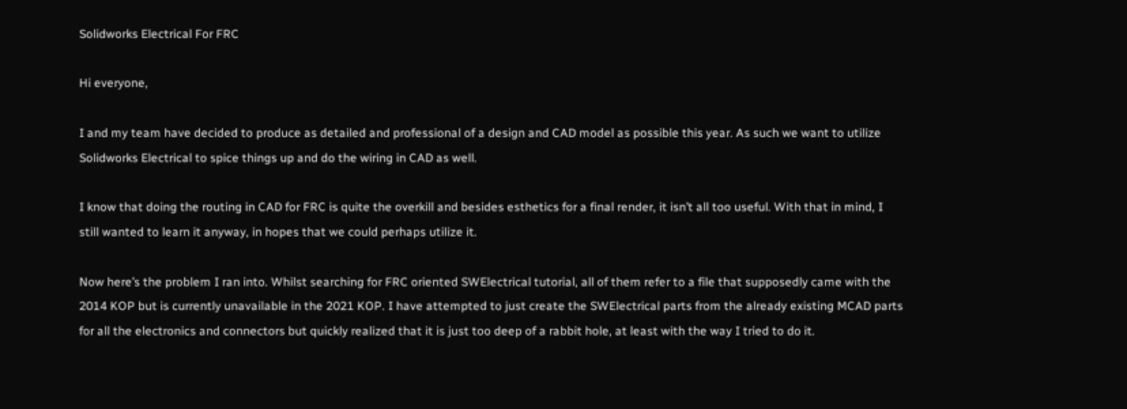Solidworks Electrical For FRC

Hi everyone,

I and my team have decided to produce as detailed and professional of a design and CAD model as possible this year. As such we want to utilize Solidworks Electrical to spice things up and do the wiring in CAD as well.

I know that doing the routing in CAD for FRC is quite the overkill and besides esthetics for a final render, it isn’t all too useful. With that in mind, I still wanted to learn it anyway, in hopes that we could perhaps utilize it.

Now here’s the problem I ran into. Whilst searching for FRC oriented SWElectrical tutorial, all of them refer to a file that supposedly came with the 2014 KOP but is currently unavailable in the 2021 KOP. I have attempted to just create the SWElectrical parts from the already existing MCAD parts for all the electronics and connectors but quickly realized that it is just too deep of a rabbit hole, at least with the way I tried to do it.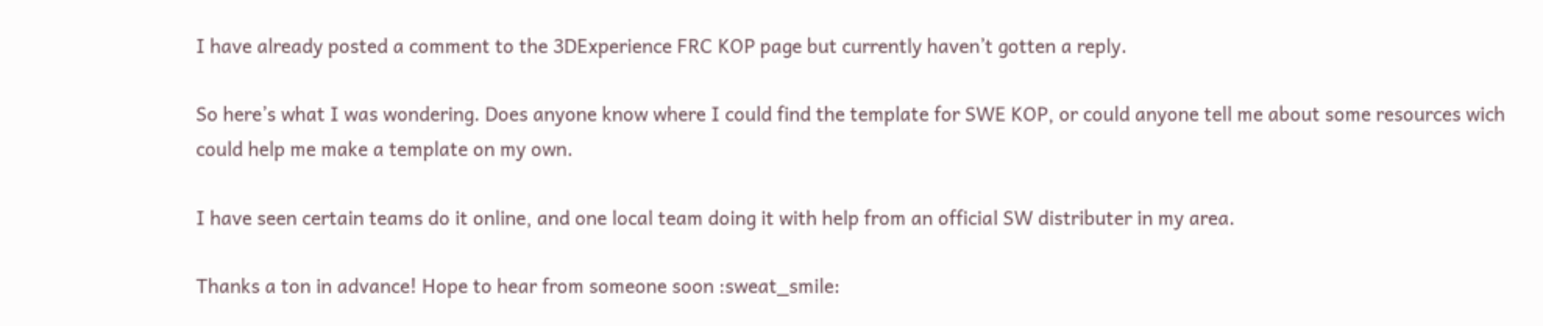I have already posted a comment to the 3DExperience FRC KOP page but currently haven’t gotten a reply.

So here’s what I was wondering. Does anyone know where I could find the template for SWE KOP, or could anyone tell me about some resources wich could help me make a template on my own.

I have seen certain teams do it online, and one local team doing it with help from an official SW distributer in my area.

Thanks a ton in advance! Hope to hear from someone soon :sweat_smile: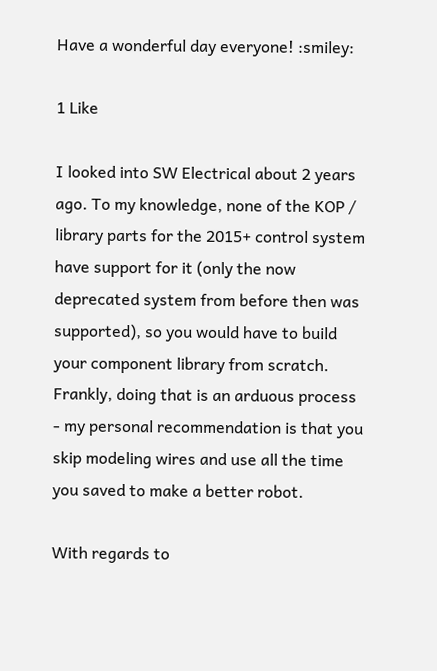Have a wonderful day everyone! :smiley:

1 Like

I looked into SW Electrical about 2 years ago. To my knowledge, none of the KOP / library parts for the 2015+ control system have support for it (only the now deprecated system from before then was supported), so you would have to build your component library from scratch. Frankly, doing that is an arduous process - my personal recommendation is that you skip modeling wires and use all the time you saved to make a better robot.

With regards to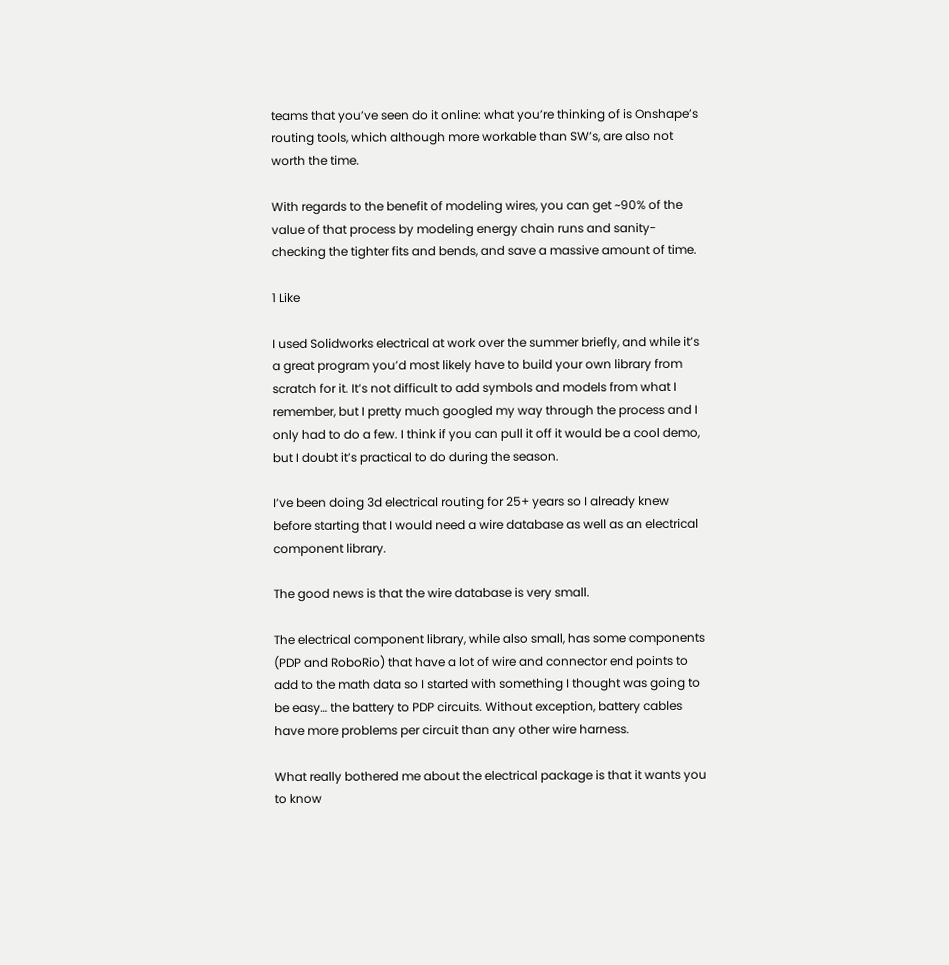teams that you’ve seen do it online: what you’re thinking of is Onshape’s routing tools, which although more workable than SW’s, are also not worth the time.

With regards to the benefit of modeling wires, you can get ~90% of the value of that process by modeling energy chain runs and sanity-checking the tighter fits and bends, and save a massive amount of time.

1 Like

I used Solidworks electrical at work over the summer briefly, and while it’s a great program you’d most likely have to build your own library from scratch for it. It’s not difficult to add symbols and models from what I remember, but I pretty much googled my way through the process and I only had to do a few. I think if you can pull it off it would be a cool demo, but I doubt it’s practical to do during the season.

I’ve been doing 3d electrical routing for 25+ years so I already knew before starting that I would need a wire database as well as an electrical component library.

The good news is that the wire database is very small.

The electrical component library, while also small, has some components (PDP and RoboRio) that have a lot of wire and connector end points to add to the math data so I started with something I thought was going to be easy… the battery to PDP circuits. Without exception, battery cables have more problems per circuit than any other wire harness.

What really bothered me about the electrical package is that it wants you to know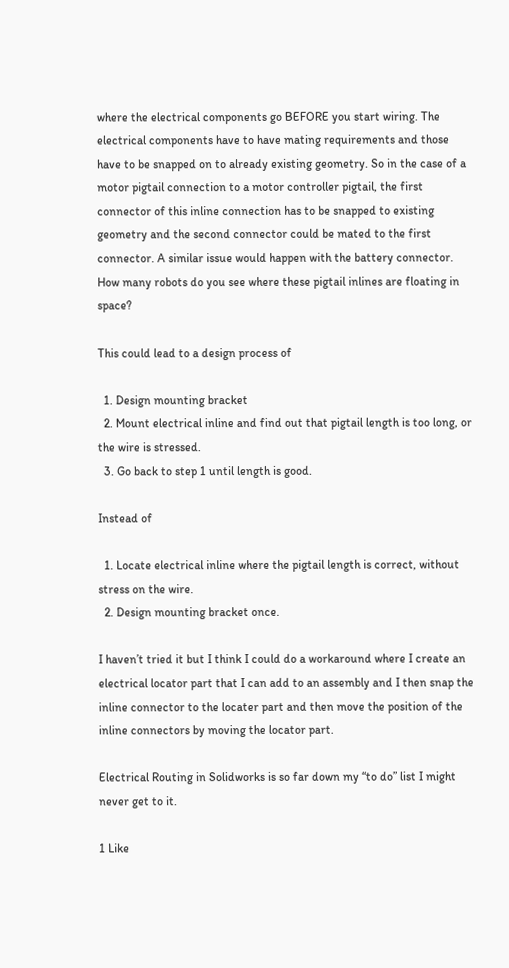where the electrical components go BEFORE you start wiring. The electrical components have to have mating requirements and those have to be snapped on to already existing geometry. So in the case of a motor pigtail connection to a motor controller pigtail, the first connector of this inline connection has to be snapped to existing geometry and the second connector could be mated to the first connector. A similar issue would happen with the battery connector. How many robots do you see where these pigtail inlines are floating in space?

This could lead to a design process of

  1. Design mounting bracket
  2. Mount electrical inline and find out that pigtail length is too long, or the wire is stressed.
  3. Go back to step 1 until length is good.

Instead of

  1. Locate electrical inline where the pigtail length is correct, without stress on the wire.
  2. Design mounting bracket once.

I haven’t tried it but I think I could do a workaround where I create an electrical locator part that I can add to an assembly and I then snap the inline connector to the locater part and then move the position of the inline connectors by moving the locator part.

Electrical Routing in Solidworks is so far down my “to do” list I might never get to it.

1 Like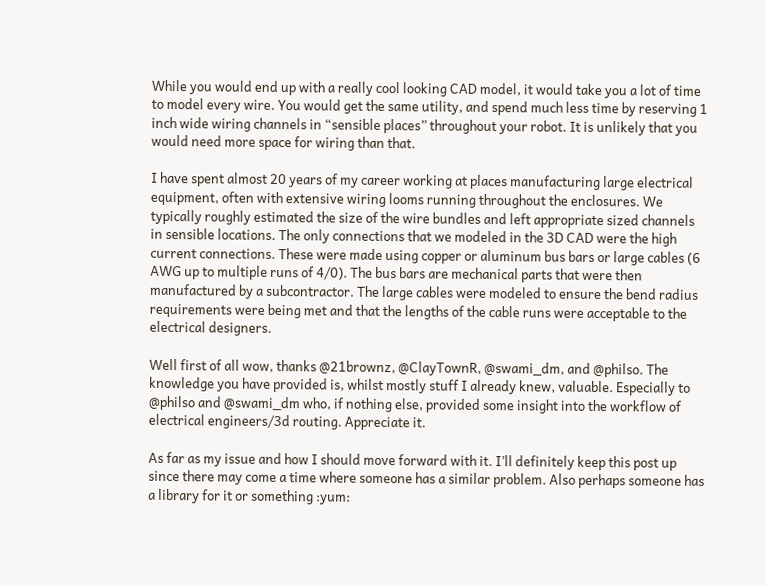While you would end up with a really cool looking CAD model, it would take you a lot of time to model every wire. You would get the same utility, and spend much less time by reserving 1 inch wide wiring channels in “sensible places” throughout your robot. It is unlikely that you would need more space for wiring than that.

I have spent almost 20 years of my career working at places manufacturing large electrical equipment, often with extensive wiring looms running throughout the enclosures. We typically roughly estimated the size of the wire bundles and left appropriate sized channels in sensible locations. The only connections that we modeled in the 3D CAD were the high current connections. These were made using copper or aluminum bus bars or large cables (6 AWG up to multiple runs of 4/0). The bus bars are mechanical parts that were then manufactured by a subcontractor. The large cables were modeled to ensure the bend radius requirements were being met and that the lengths of the cable runs were acceptable to the electrical designers.

Well first of all wow, thanks @21brownz, @ClayTownR, @swami_dm, and @philso. The knowledge you have provided is, whilst mostly stuff I already knew, valuable. Especially to @philso and @swami_dm who, if nothing else, provided some insight into the workflow of electrical engineers/3d routing. Appreciate it.

As far as my issue and how I should move forward with it. I’ll definitely keep this post up since there may come a time where someone has a similar problem. Also perhaps someone has a library for it or something :yum: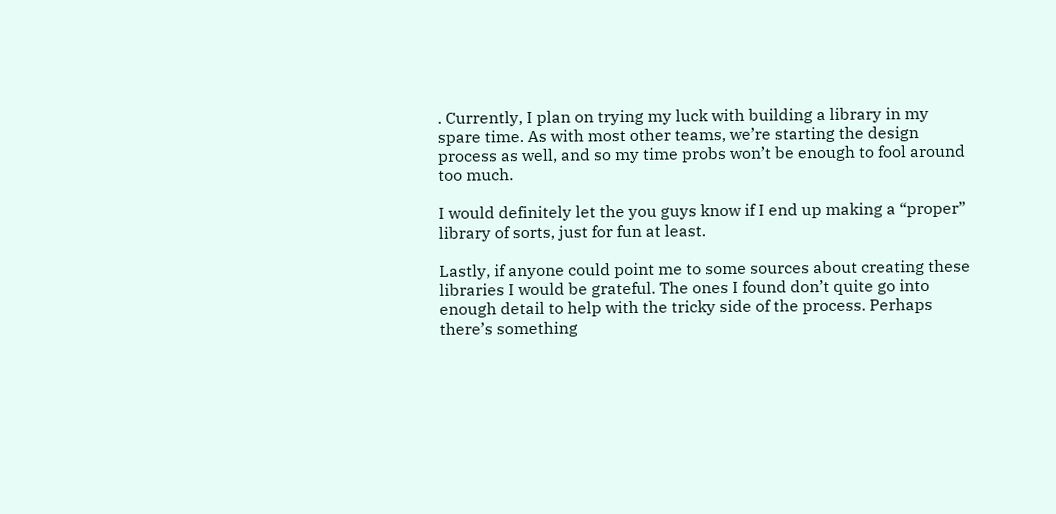. Currently, I plan on trying my luck with building a library in my spare time. As with most other teams, we’re starting the design process as well, and so my time probs won’t be enough to fool around too much.

I would definitely let the you guys know if I end up making a “proper” library of sorts, just for fun at least.

Lastly, if anyone could point me to some sources about creating these libraries I would be grateful. The ones I found don’t quite go into enough detail to help with the tricky side of the process. Perhaps there’s something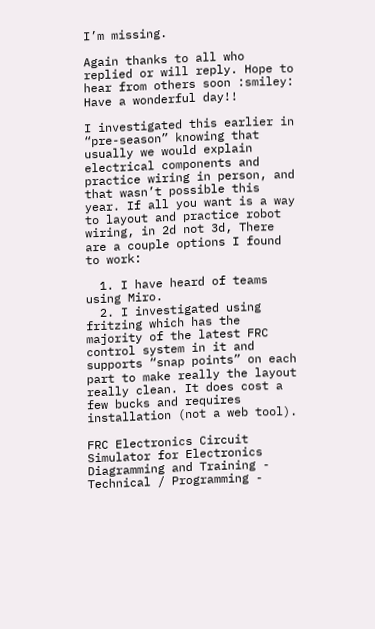I’m missing.

Again thanks to all who replied or will reply. Hope to hear from others soon :smiley:
Have a wonderful day!!

I investigated this earlier in “pre-season” knowing that usually we would explain electrical components and practice wiring in person, and that wasn’t possible this year. If all you want is a way to layout and practice robot wiring, in 2d not 3d, There are a couple options I found to work:

  1. I have heard of teams using Miro.
  2. I investigated using fritzing which has the majority of the latest FRC control system in it and supports “snap points” on each part to make really the layout really clean. It does cost a few bucks and requires installation (not a web tool).

FRC Electronics Circuit Simulator for Electronics Diagramming and Training - Technical / Programming -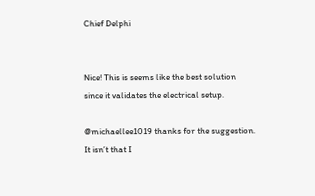Chief Delphi


Nice! This is seems like the best solution since it validates the electrical setup.

@michaellee1019 thanks for the suggestion. It isn’t that I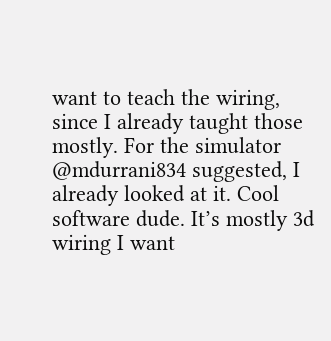want to teach the wiring, since I already taught those mostly. For the simulator @mdurrani834 suggested, I already looked at it. Cool software dude. It’s mostly 3d wiring I want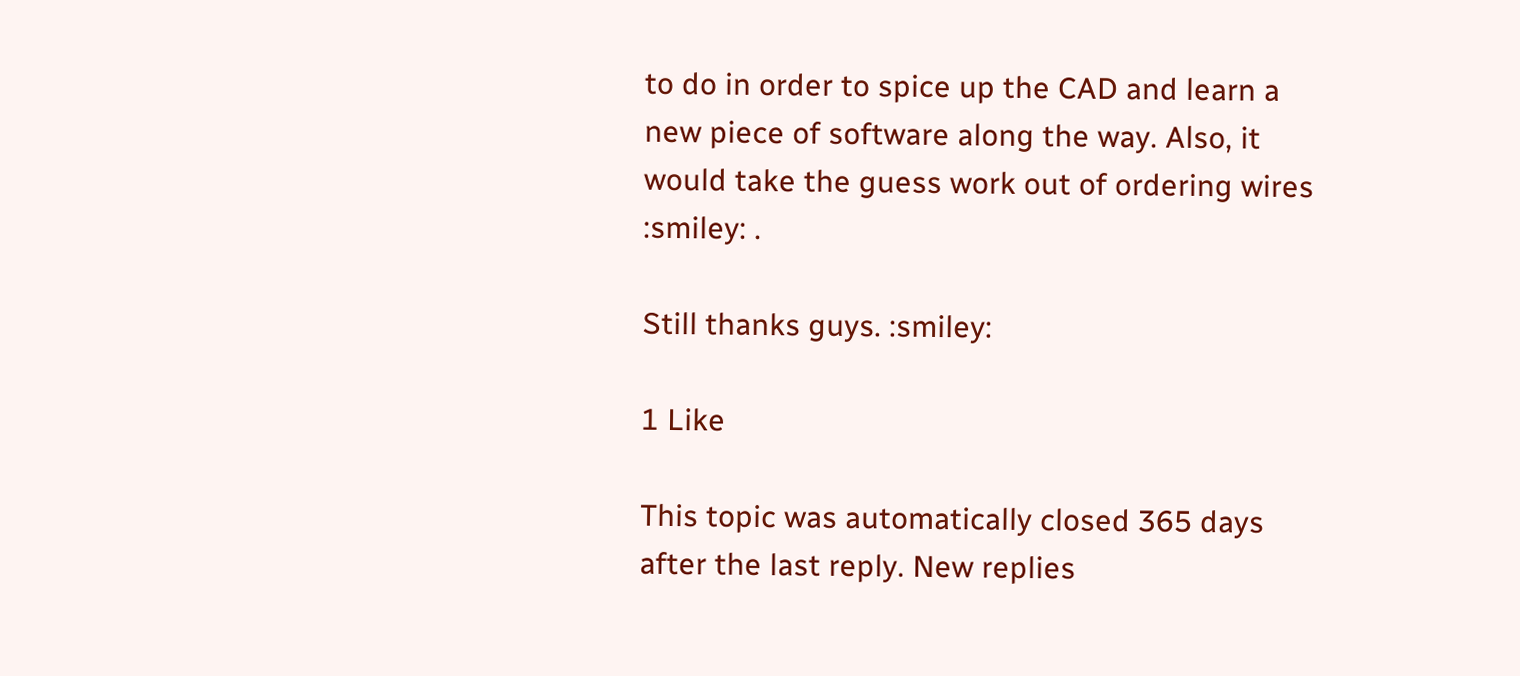to do in order to spice up the CAD and learn a new piece of software along the way. Also, it would take the guess work out of ordering wires :smiley: .

Still thanks guys. :smiley:

1 Like

This topic was automatically closed 365 days after the last reply. New replies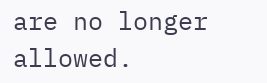are no longer allowed.